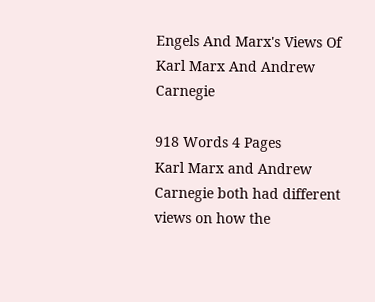Engels And Marx's Views Of Karl Marx And Andrew Carnegie

918 Words 4 Pages
Karl Marx and Andrew Carnegie both had different views on how the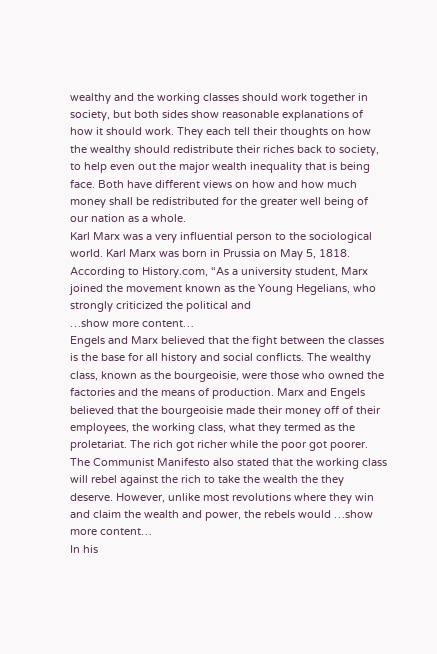wealthy and the working classes should work together in society, but both sides show reasonable explanations of how it should work. They each tell their thoughts on how the wealthy should redistribute their riches back to society, to help even out the major wealth inequality that is being face. Both have different views on how and how much money shall be redistributed for the greater well being of our nation as a whole.
Karl Marx was a very influential person to the sociological world. Karl Marx was born in Prussia on May 5, 1818. According to History.com, “As a university student, Marx joined the movement known as the Young Hegelians, who strongly criticized the political and
…show more content…
Engels and Marx believed that the fight between the classes is the base for all history and social conflicts. The wealthy class, known as the bourgeoisie, were those who owned the factories and the means of production. Marx and Engels believed that the bourgeoisie made their money off of their employees, the working class, what they termed as the proletariat. The rich got richer while the poor got poorer. The Communist Manifesto also stated that the working class will rebel against the rich to take the wealth the they deserve. However, unlike most revolutions where they win and claim the wealth and power, the rebels would …show more content…
In his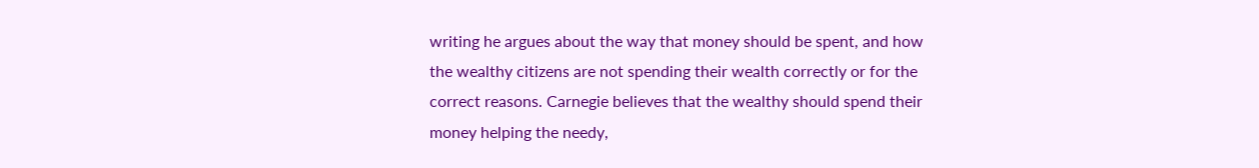writing he argues about the way that money should be spent, and how the wealthy citizens are not spending their wealth correctly or for the correct reasons. Carnegie believes that the wealthy should spend their money helping the needy,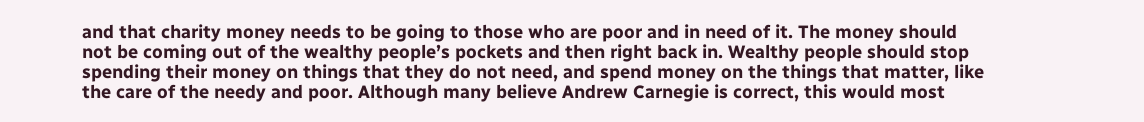and that charity money needs to be going to those who are poor and in need of it. The money should not be coming out of the wealthy people’s pockets and then right back in. Wealthy people should stop spending their money on things that they do not need, and spend money on the things that matter, like the care of the needy and poor. Although many believe Andrew Carnegie is correct, this would most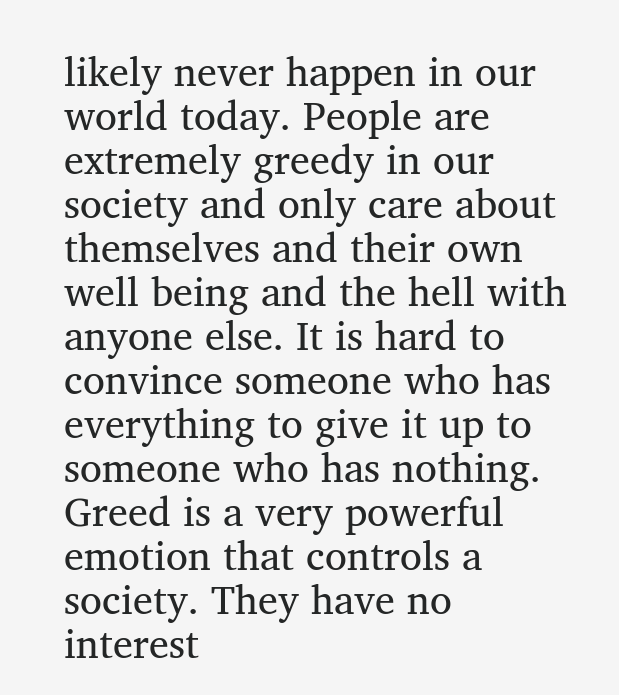likely never happen in our world today. People are extremely greedy in our society and only care about themselves and their own well being and the hell with anyone else. It is hard to convince someone who has everything to give it up to someone who has nothing. Greed is a very powerful emotion that controls a society. They have no interest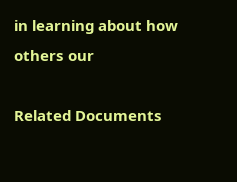in learning about how others our

Related Documents